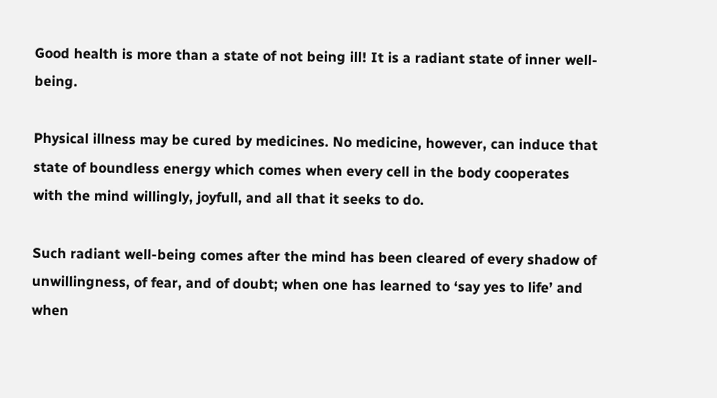Good health is more than a state of not being ill! It is a radiant state of inner well-being.

Physical illness may be cured by medicines. No medicine, however, can induce that state of boundless energy which comes when every cell in the body cooperates with the mind willingly, joyfull, and all that it seeks to do.

Such radiant well-being comes after the mind has been cleared of every shadow of unwillingness, of fear, and of doubt; when one has learned to ‘say yes to life’ and when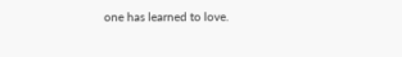one has learned to love.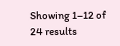Showing 1–12 of 24 results